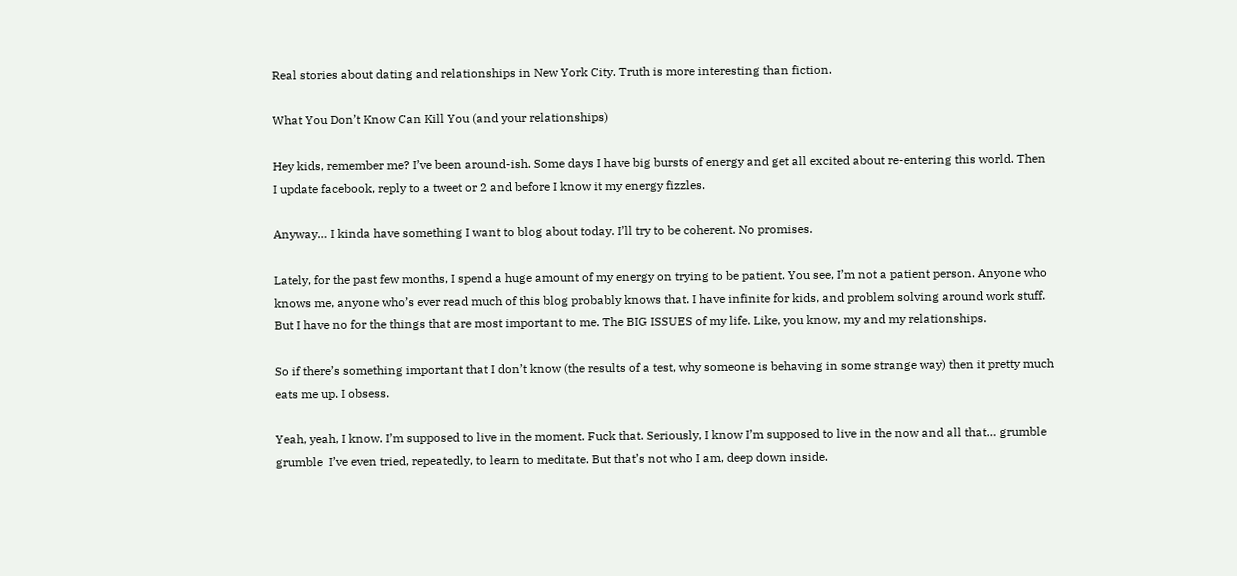Real stories about dating and relationships in New York City. Truth is more interesting than fiction.

What You Don’t Know Can Kill You (and your relationships)

Hey kids, remember me? I’ve been around-ish. Some days I have big bursts of energy and get all excited about re-entering this world. Then I update facebook, reply to a tweet or 2 and before I know it my energy fizzles.

Anyway… I kinda have something I want to blog about today. I’ll try to be coherent. No promises.

Lately, for the past few months, I spend a huge amount of my energy on trying to be patient. You see, I’m not a patient person. Anyone who knows me, anyone who’s ever read much of this blog probably knows that. I have infinite for kids, and problem solving around work stuff. But I have no for the things that are most important to me. The BIG ISSUES of my life. Like, you know, my and my relationships.

So if there’s something important that I don’t know (the results of a test, why someone is behaving in some strange way) then it pretty much eats me up. I obsess.

Yeah, yeah, I know. I’m supposed to live in the moment. Fuck that. Seriously, I know I’m supposed to live in the now and all that… grumble grumble  I’ve even tried, repeatedly, to learn to meditate. But that’s not who I am, deep down inside.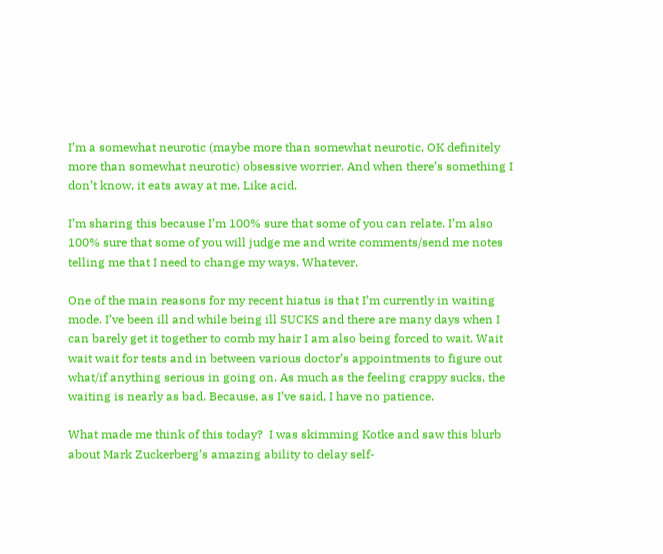I’m a somewhat neurotic (maybe more than somewhat neurotic, OK definitely more than somewhat neurotic) obsessive worrier. And when there’s something I don’t know, it eats away at me. Like acid.

I’m sharing this because I’m 100% sure that some of you can relate. I’m also 100% sure that some of you will judge me and write comments/send me notes telling me that I need to change my ways. Whatever.

One of the main reasons for my recent hiatus is that I’m currently in waiting mode. I’ve been ill and while being ill SUCKS and there are many days when I can barely get it together to comb my hair I am also being forced to wait. Wait wait wait for tests and in between various doctor’s appointments to figure out what/if anything serious in going on. As much as the feeling crappy sucks, the waiting is nearly as bad. Because, as I’ve said, I have no patience.

What made me think of this today?  I was skimming Kotke and saw this blurb about Mark Zuckerberg’s amazing ability to delay self-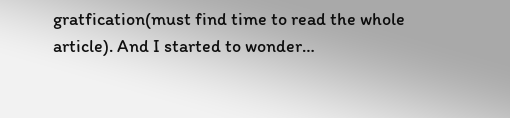gratfication(must find time to read the whole article). And I started to wonder…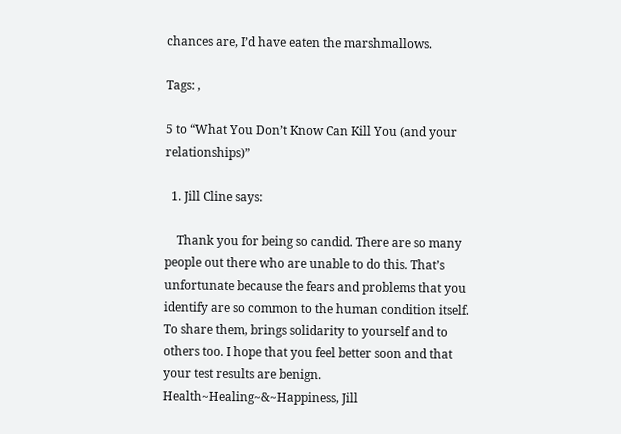chances are, I’d have eaten the marshmallows.

Tags: ,

5 to “What You Don’t Know Can Kill You (and your relationships)”

  1. Jill Cline says:

    Thank you for being so candid. There are so many people out there who are unable to do this. That’s unfortunate because the fears and problems that you identify are so common to the human condition itself. To share them, brings solidarity to yourself and to others too. I hope that you feel better soon and that your test results are benign. Health~Healing~&~Happiness, Jill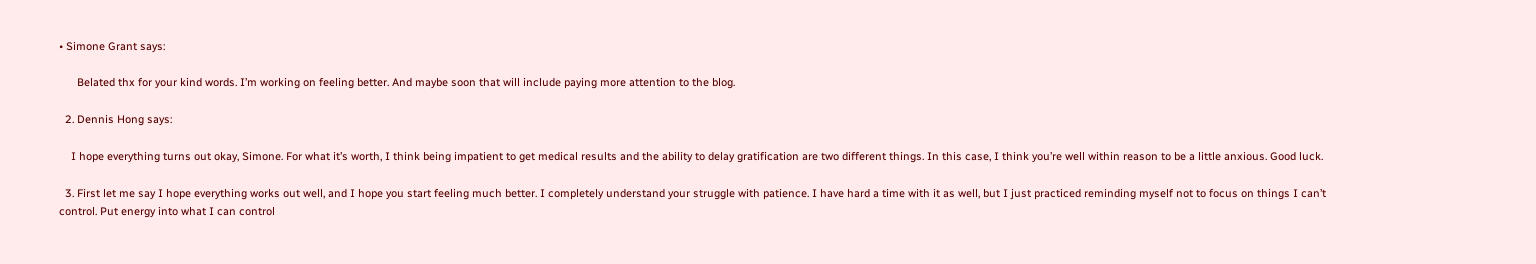• Simone Grant says:

      Belated thx for your kind words. I’m working on feeling better. And maybe soon that will include paying more attention to the blog.

  2. Dennis Hong says:

    I hope everything turns out okay, Simone. For what it’s worth, I think being impatient to get medical results and the ability to delay gratification are two different things. In this case, I think you’re well within reason to be a little anxious. Good luck.

  3. First let me say I hope everything works out well, and I hope you start feeling much better. I completely understand your struggle with patience. I have hard a time with it as well, but I just practiced reminding myself not to focus on things I can’t control. Put energy into what I can control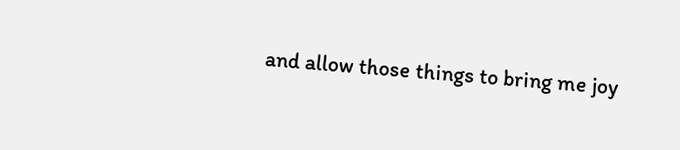and allow those things to bring me joy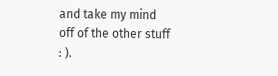and take my mind off of the other stuff : ).